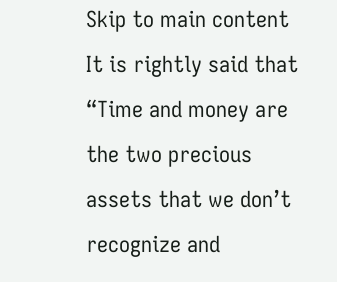Skip to main content
It is rightly said that “Time and money are the two precious assets that we don’t recognize and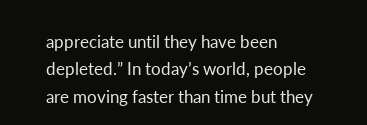appreciate until they have been depleted.” In today’s world, people are moving faster than time but they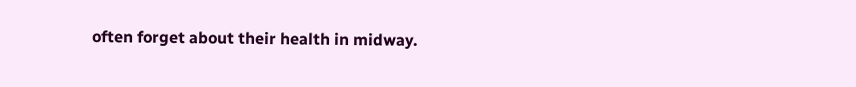often forget about their health in midway.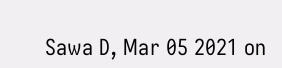Sawa D, Mar 05 2021 on